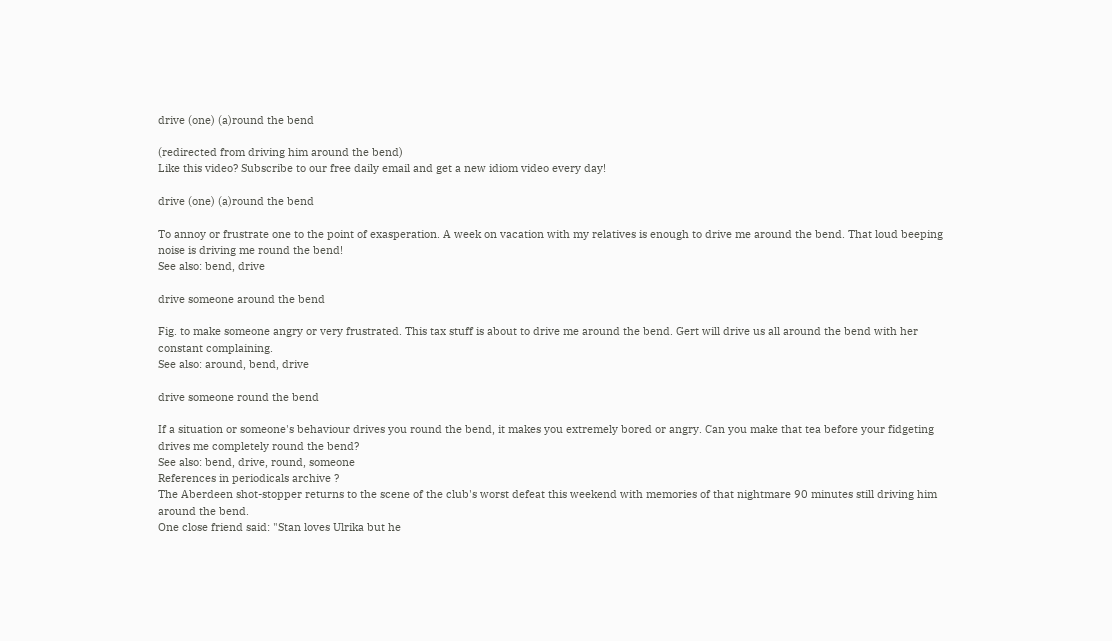drive (one) (a)round the bend

(redirected from driving him around the bend)
Like this video? Subscribe to our free daily email and get a new idiom video every day!

drive (one) (a)round the bend

To annoy or frustrate one to the point of exasperation. A week on vacation with my relatives is enough to drive me around the bend. That loud beeping noise is driving me round the bend!
See also: bend, drive

drive someone around the bend

Fig. to make someone angry or very frustrated. This tax stuff is about to drive me around the bend. Gert will drive us all around the bend with her constant complaining.
See also: around, bend, drive

drive someone round the bend

If a situation or someone's behaviour drives you round the bend, it makes you extremely bored or angry. Can you make that tea before your fidgeting drives me completely round the bend?
See also: bend, drive, round, someone
References in periodicals archive ?
The Aberdeen shot-stopper returns to the scene of the club's worst defeat this weekend with memories of that nightmare 90 minutes still driving him around the bend.
One close friend said: "Stan loves Ulrika but he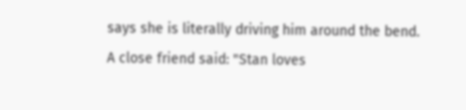says she is literally driving him around the bend.
A close friend said: "Stan loves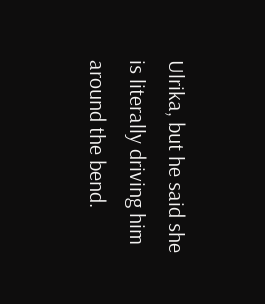Ulrika, but he said she is literally driving him around the bend.